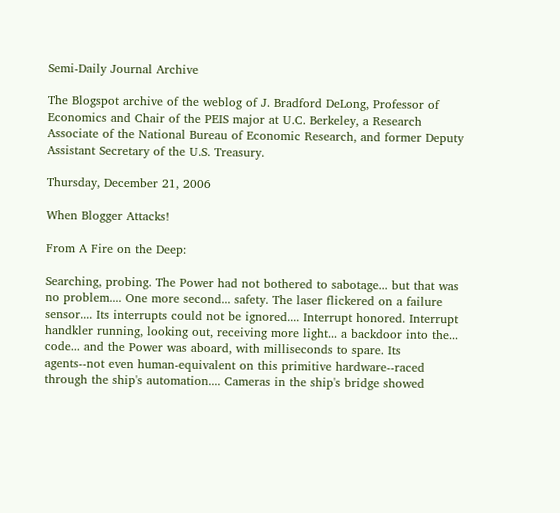Semi-Daily Journal Archive

The Blogspot archive of the weblog of J. Bradford DeLong, Professor of Economics and Chair of the PEIS major at U.C. Berkeley, a Research Associate of the National Bureau of Economic Research, and former Deputy Assistant Secretary of the U.S. Treasury.

Thursday, December 21, 2006

When Blogger Attacks!

From A Fire on the Deep:

Searching, probing. The Power had not bothered to sabotage... but that was no problem.... One more second... safety. The laser flickered on a failure sensor.... Its interrupts could not be ignored.... Interrupt honored. Interrupt handkler running, looking out, receiving more light... a backdoor into the... code... and the Power was aboard, with milliseconds to spare. Its agents--not even human-equivalent on this primitive hardware--raced through the ship's automation.... Cameras in the ship's bridge showed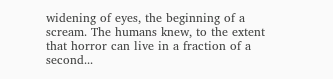widening of eyes, the beginning of a scream. The humans knew, to the extent that horror can live in a fraction of a second...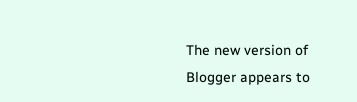The new version of Blogger appears to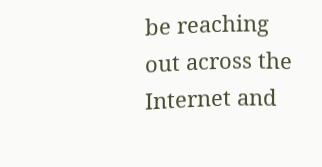be reaching out across the Internet and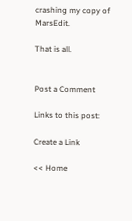crashing my copy of MarsEdit.

That is all.


Post a Comment

Links to this post:

Create a Link

<< Home